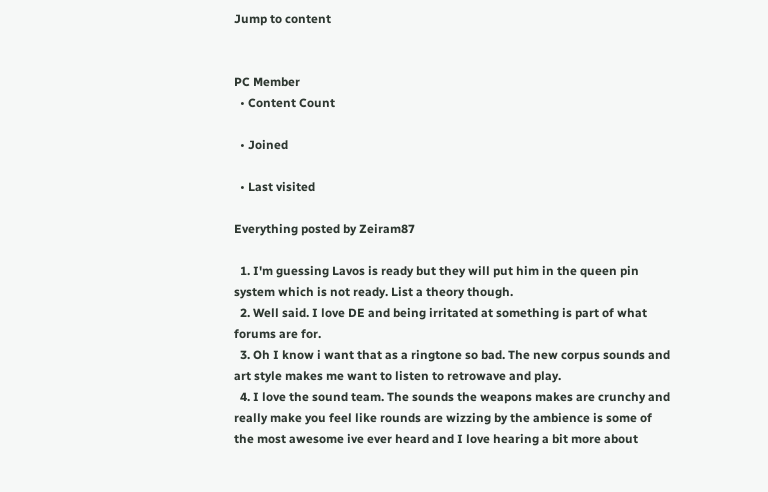Jump to content


PC Member
  • Content Count

  • Joined

  • Last visited

Everything posted by Zeiram87

  1. I'm guessing Lavos is ready but they will put him in the queen pin system which is not ready. List a theory though.
  2. Well said. I love DE and being irritated at something is part of what forums are for.
  3. Oh I know i want that as a ringtone so bad. The new corpus sounds and art style makes me want to listen to retrowave and play.
  4. I love the sound team. The sounds the weapons makes are crunchy and really make you feel like rounds are wizzing by the ambience is some of the most awesome ive ever heard and I love hearing a bit more about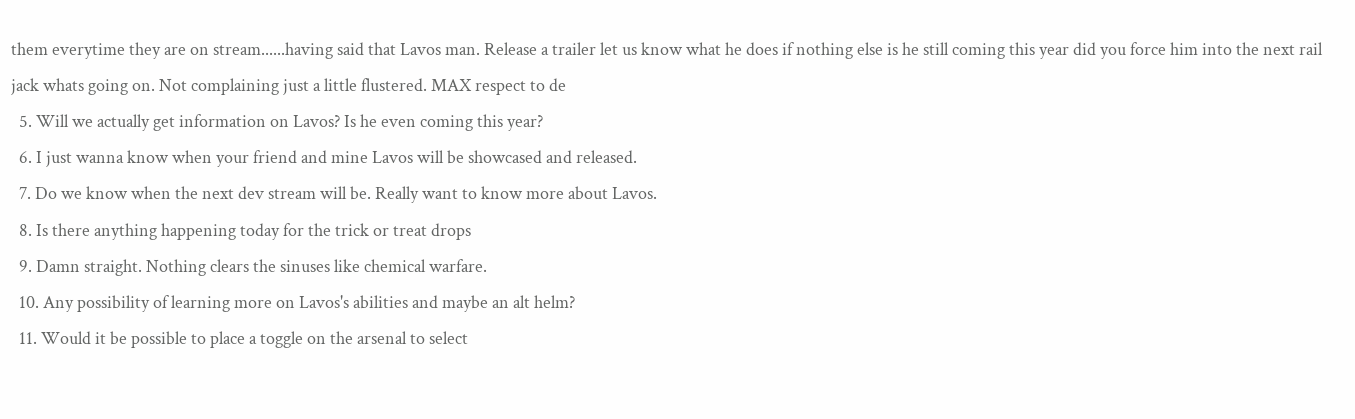them everytime they are on stream......having said that Lavos man. Release a trailer let us know what he does if nothing else is he still coming this year did you force him into the next rail jack whats going on. Not complaining just a little flustered. MAX respect to de
  5. Will we actually get information on Lavos? Is he even coming this year?
  6. I just wanna know when your friend and mine Lavos will be showcased and released.
  7. Do we know when the next dev stream will be. Really want to know more about Lavos.
  8. Is there anything happening today for the trick or treat drops
  9. Damn straight. Nothing clears the sinuses like chemical warfare.
  10. Any possibility of learning more on Lavos's abilities and maybe an alt helm?
  11. Would it be possible to place a toggle on the arsenal to select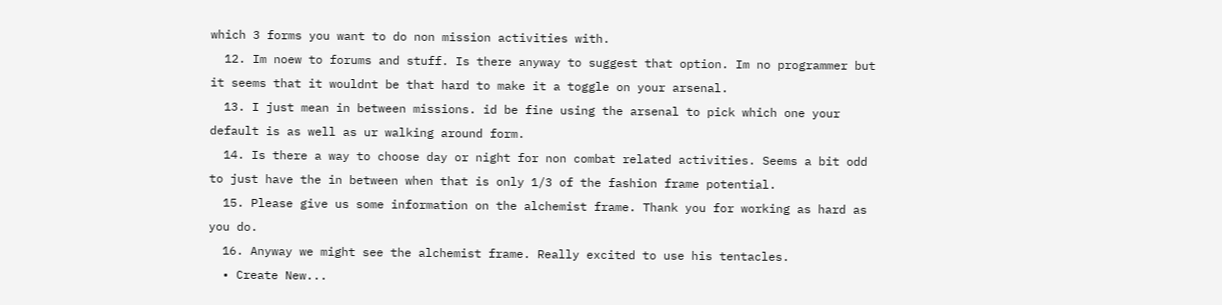which 3 forms you want to do non mission activities with.
  12. Im noew to forums and stuff. Is there anyway to suggest that option. Im no programmer but it seems that it wouldnt be that hard to make it a toggle on your arsenal.
  13. I just mean in between missions. id be fine using the arsenal to pick which one your default is as well as ur walking around form.
  14. Is there a way to choose day or night for non combat related activities. Seems a bit odd to just have the in between when that is only 1/3 of the fashion frame potential.
  15. Please give us some information on the alchemist frame. Thank you for working as hard as you do.
  16. Anyway we might see the alchemist frame. Really excited to use his tentacles.
  • Create New...